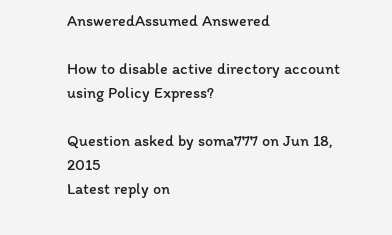AnsweredAssumed Answered

How to disable active directory account using Policy Express?

Question asked by soma777 on Jun 18, 2015
Latest reply on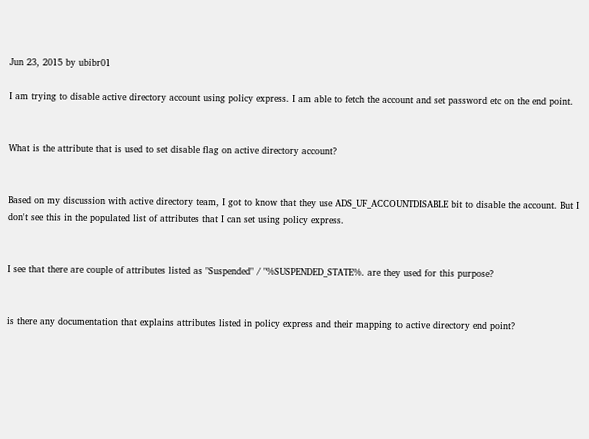Jun 23, 2015 by ubibr01

I am trying to disable active directory account using policy express. I am able to fetch the account and set password etc on the end point.


What is the attribute that is used to set disable flag on active directory account?


Based on my discussion with active directory team, I got to know that they use ADS_UF_ACCOUNTDISABLE bit to disable the account. But I don't see this in the populated list of attributes that I can set using policy express.


I see that there are couple of attributes listed as "Suspended" / "%SUSPENDED_STATE%. are they used for this purpose?


is there any documentation that explains attributes listed in policy express and their mapping to active directory end point?